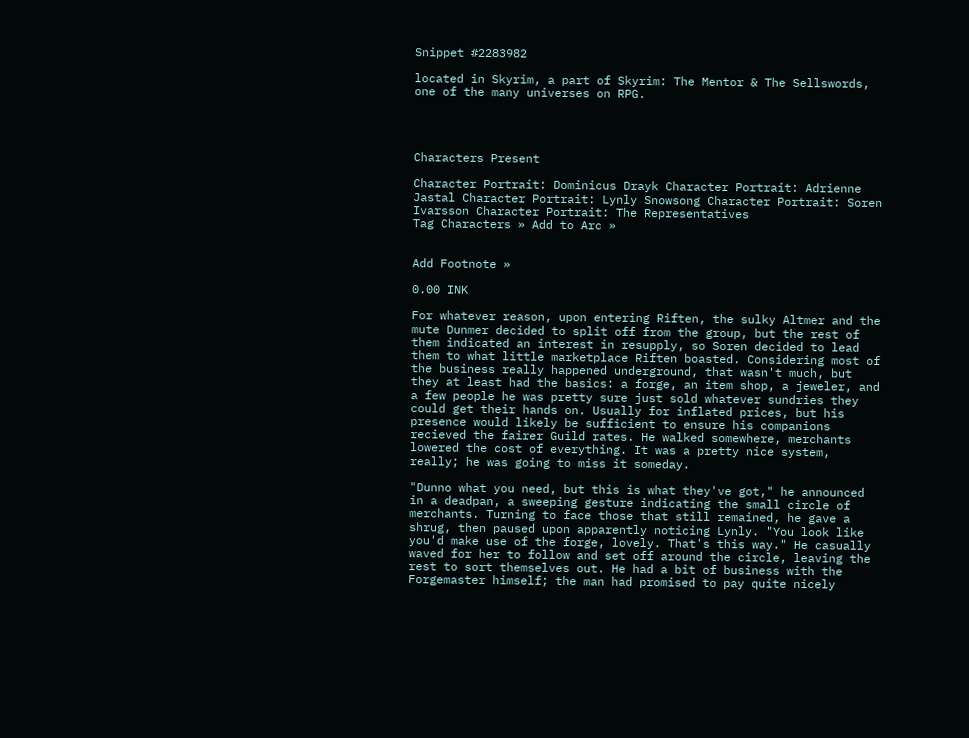Snippet #2283982

located in Skyrim, a part of Skyrim: The Mentor & The Sellswords, one of the many universes on RPG.




Characters Present

Character Portrait: Dominicus Drayk Character Portrait: Adrienne Jastal Character Portrait: Lynly Snowsong Character Portrait: Soren Ivarsson Character Portrait: The Representatives
Tag Characters » Add to Arc »


Add Footnote »

0.00 INK

For whatever reason, upon entering Riften, the sulky Altmer and the mute Dunmer decided to split off from the group, but the rest of them indicated an interest in resupply, so Soren decided to lead them to what little marketplace Riften boasted. Considering most of the business really happened underground, that wasn't much, but they at least had the basics: a forge, an item shop, a jeweler, and a few people he was pretty sure just sold whatever sundries they could get their hands on. Usually for inflated prices, but his presence would likely be sufficient to ensure his companions recieved the fairer Guild rates. He walked somewhere, merchants lowered the cost of everything. It was a pretty nice system, really; he was going to miss it someday.

"Dunno what you need, but this is what they've got," he announced in a deadpan, a sweeping gesture indicating the small circle of merchants. Turning to face those that still remained, he gave a shrug, then paused upon apparently noticing Lynly. "You look like you'd make use of the forge, lovely. That's this way." He casually waved for her to follow and set off around the circle, leaving the rest to sort themselves out. He had a bit of business with the Forgemaster himself; the man had promised to pay quite nicely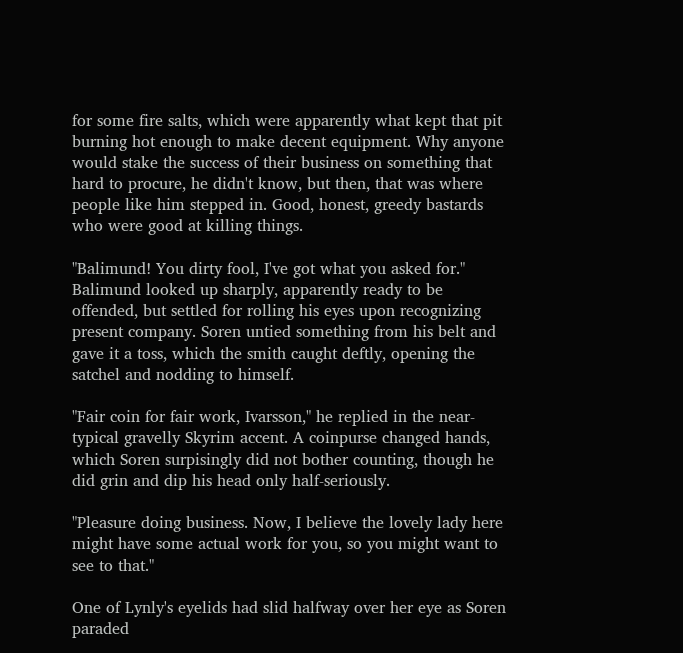for some fire salts, which were apparently what kept that pit burning hot enough to make decent equipment. Why anyone would stake the success of their business on something that hard to procure, he didn't know, but then, that was where people like him stepped in. Good, honest, greedy bastards who were good at killing things.

"Balimund! You dirty fool, I've got what you asked for." Balimund looked up sharply, apparently ready to be offended, but settled for rolling his eyes upon recognizing present company. Soren untied something from his belt and gave it a toss, which the smith caught deftly, opening the satchel and nodding to himself.

"Fair coin for fair work, Ivarsson," he replied in the near-typical gravelly Skyrim accent. A coinpurse changed hands, which Soren surpisingly did not bother counting, though he did grin and dip his head only half-seriously.

"Pleasure doing business. Now, I believe the lovely lady here might have some actual work for you, so you might want to see to that."

One of Lynly's eyelids had slid halfway over her eye as Soren paraded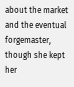about the market and the eventual forgemaster, though she kept her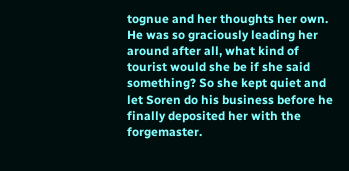tognue and her thoughts her own. He was so graciously leading her around after all, what kind of tourist would she be if she said something? So she kept quiet and let Soren do his business before he finally deposited her with the forgemaster.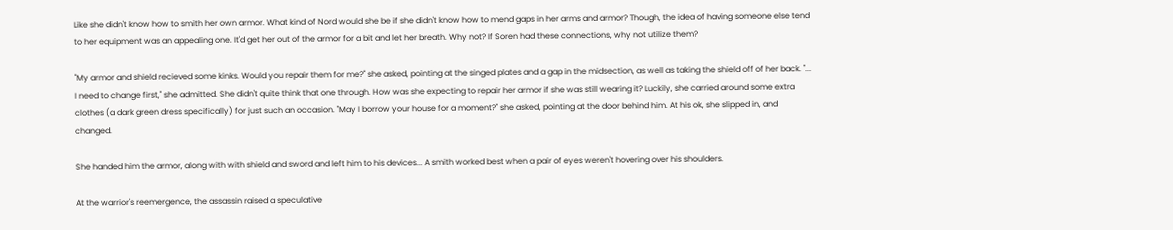Like she didn't know how to smith her own armor. What kind of Nord would she be if she didn't know how to mend gaps in her arms and armor? Though, the idea of having someone else tend to her equipment was an appealing one. It'd get her out of the armor for a bit and let her breath. Why not? If Soren had these connections, why not utilize them?

"My armor and shield recieved some kinks. Would you repair them for me?" she asked, pointing at the singed plates and a gap in the midsection, as well as taking the shield off of her back. "... I need to change first," she admitted. She didn't quite think that one through. How was she expecting to repair her armor if she was still wearing it? Luckily, she carried around some extra clothes (a dark green dress specifically) for just such an occasion. "May I borrow your house for a moment?" she asked, pointing at the door behind him. At his ok, she slipped in, and changed.

She handed him the armor, along with with shield and sword and left him to his devices... A smith worked best when a pair of eyes weren't hovering over his shoulders.

At the warrior's reemergence, the assassin raised a speculative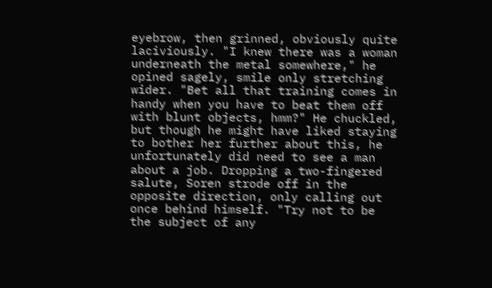eyebrow, then grinned, obviously quite laciviously. "I knew there was a woman underneath the metal somewhere," he opined sagely, smile only stretching wider. "Bet all that training comes in handy when you have to beat them off with blunt objects, hmm?" He chuckled, but though he might have liked staying to bother her further about this, he unfortunately did need to see a man about a job. Dropping a two-fingered salute, Soren strode off in the opposite direction, only calling out once behind himself. "Try not to be the subject of any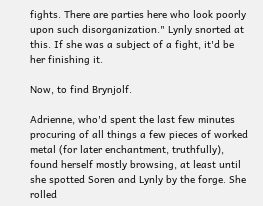fights. There are parties here who look poorly upon such disorganization." Lynly snorted at this. If she was a subject of a fight, it'd be her finishing it.

Now, to find Brynjolf.

Adrienne, who'd spent the last few minutes procuring of all things a few pieces of worked metal (for later enchantment, truthfully), found herself mostly browsing, at least until she spotted Soren and Lynly by the forge. She rolled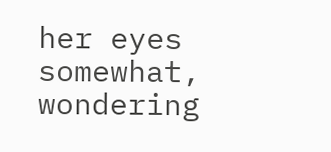her eyes somewhat, wondering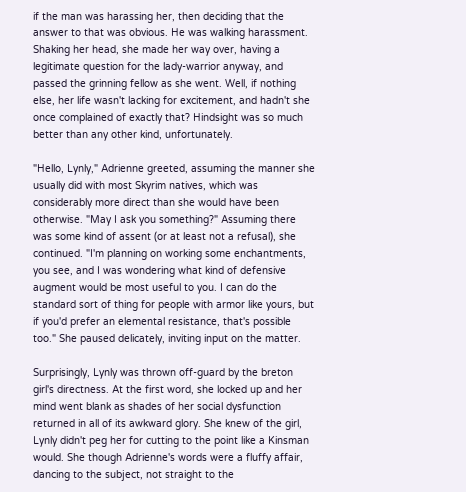if the man was harassing her, then deciding that the answer to that was obvious. He was walking harassment. Shaking her head, she made her way over, having a legitimate question for the lady-warrior anyway, and passed the grinning fellow as she went. Well, if nothing else, her life wasn't lacking for excitement, and hadn't she once complained of exactly that? Hindsight was so much better than any other kind, unfortunately.

"Hello, Lynly," Adrienne greeted, assuming the manner she usually did with most Skyrim natives, which was considerably more direct than she would have been otherwise. "May I ask you something?" Assuming there was some kind of assent (or at least not a refusal), she continued. "I'm planning on working some enchantments, you see, and I was wondering what kind of defensive augment would be most useful to you. I can do the standard sort of thing for people with armor like yours, but if you'd prefer an elemental resistance, that's possible too." She paused delicately, inviting input on the matter.

Surprisingly, Lynly was thrown off-guard by the breton girl's directness. At the first word, she locked up and her mind went blank as shades of her social dysfunction returned in all of its awkward glory. She knew of the girl, Lynly didn't peg her for cutting to the point like a Kinsman would. She though Adrienne's words were a fluffy affair, dancing to the subject, not straight to the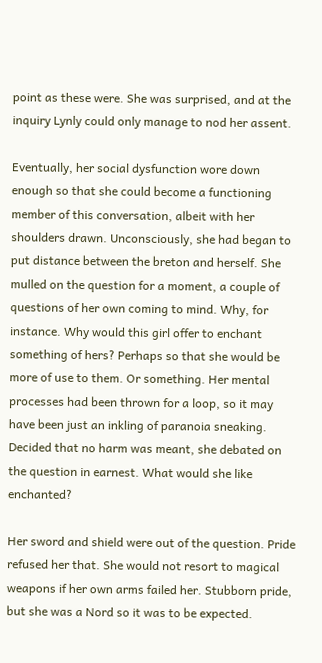point as these were. She was surprised, and at the inquiry Lynly could only manage to nod her assent.

Eventually, her social dysfunction wore down enough so that she could become a functioning member of this conversation, albeit with her shoulders drawn. Unconsciously, she had began to put distance between the breton and herself. She mulled on the question for a moment, a couple of questions of her own coming to mind. Why, for instance. Why would this girl offer to enchant something of hers? Perhaps so that she would be more of use to them. Or something. Her mental processes had been thrown for a loop, so it may have been just an inkling of paranoia sneaking. Decided that no harm was meant, she debated on the question in earnest. What would she like enchanted?

Her sword and shield were out of the question. Pride refused her that. She would not resort to magical weapons if her own arms failed her. Stubborn pride, but she was a Nord so it was to be expected.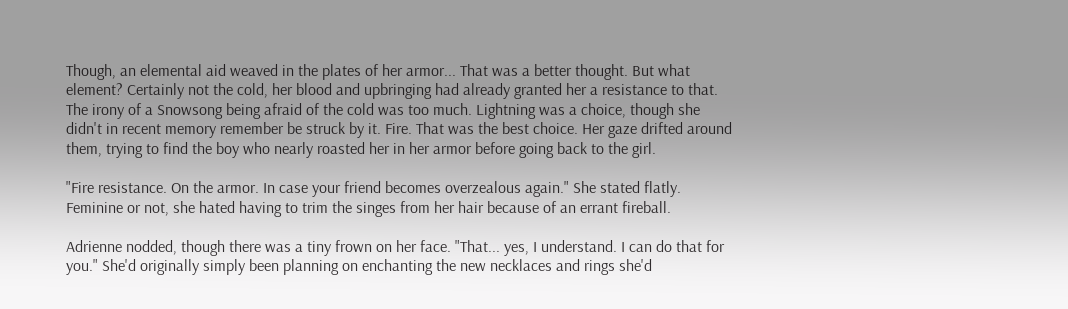Though, an elemental aid weaved in the plates of her armor... That was a better thought. But what element? Certainly not the cold, her blood and upbringing had already granted her a resistance to that. The irony of a Snowsong being afraid of the cold was too much. Lightning was a choice, though she didn't in recent memory remember be struck by it. Fire. That was the best choice. Her gaze drifted around them, trying to find the boy who nearly roasted her in her armor before going back to the girl.

"Fire resistance. On the armor. In case your friend becomes overzealous again." She stated flatly. Feminine or not, she hated having to trim the singes from her hair because of an errant fireball.

Adrienne nodded, though there was a tiny frown on her face. "That... yes, I understand. I can do that for you." She'd originally simply been planning on enchanting the new necklaces and rings she'd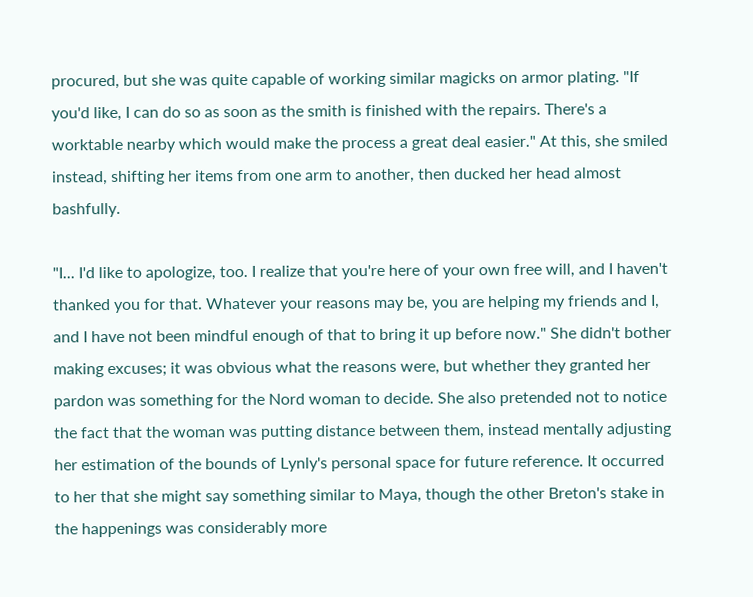procured, but she was quite capable of working similar magicks on armor plating. "If you'd like, I can do so as soon as the smith is finished with the repairs. There's a worktable nearby which would make the process a great deal easier." At this, she smiled instead, shifting her items from one arm to another, then ducked her head almost bashfully.

"I... I'd like to apologize, too. I realize that you're here of your own free will, and I haven't thanked you for that. Whatever your reasons may be, you are helping my friends and I, and I have not been mindful enough of that to bring it up before now." She didn't bother making excuses; it was obvious what the reasons were, but whether they granted her pardon was something for the Nord woman to decide. She also pretended not to notice the fact that the woman was putting distance between them, instead mentally adjusting her estimation of the bounds of Lynly's personal space for future reference. It occurred to her that she might say something similar to Maya, though the other Breton's stake in the happenings was considerably more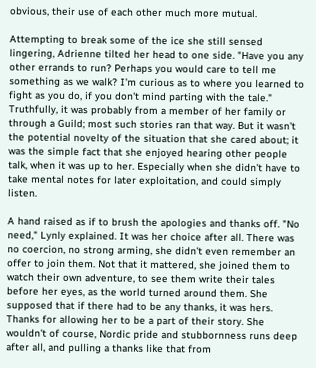obvious, their use of each other much more mutual.

Attempting to break some of the ice she still sensed lingering, Adrienne tilted her head to one side. "Have you any other errands to run? Perhaps you would care to tell me something as we walk? I'm curious as to where you learned to fight as you do, if you don't mind parting with the tale." Truthfully, it was probably from a member of her family or through a Guild; most such stories ran that way. But it wasn't the potential novelty of the situation that she cared about; it was the simple fact that she enjoyed hearing other people talk, when it was up to her. Especially when she didn't have to take mental notes for later exploitation, and could simply listen.

A hand raised as if to brush the apologies and thanks off. "No need," Lynly explained. It was her choice after all. There was no coercion, no strong arming, she didn't even remember an offer to join them. Not that it mattered, she joined them to watch their own adventure, to see them write their tales before her eyes, as the world turned around them. She supposed that if there had to be any thanks, it was hers. Thanks for allowing her to be a part of their story. She wouldn't of course, Nordic pride and stubbornness runs deep after all, and pulling a thanks like that from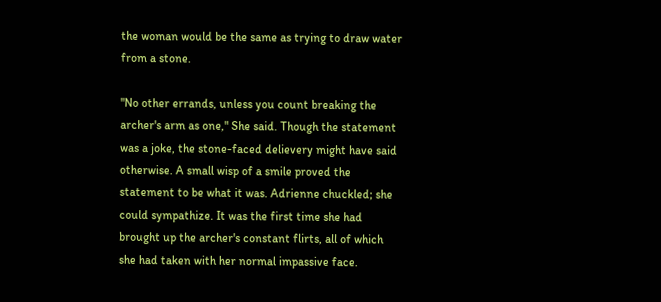the woman would be the same as trying to draw water from a stone.

"No other errands, unless you count breaking the archer's arm as one," She said. Though the statement was a joke, the stone-faced delievery might have said otherwise. A small wisp of a smile proved the statement to be what it was. Adrienne chuckled; she could sympathize. It was the first time she had brought up the archer's constant flirts, all of which she had taken with her normal impassive face.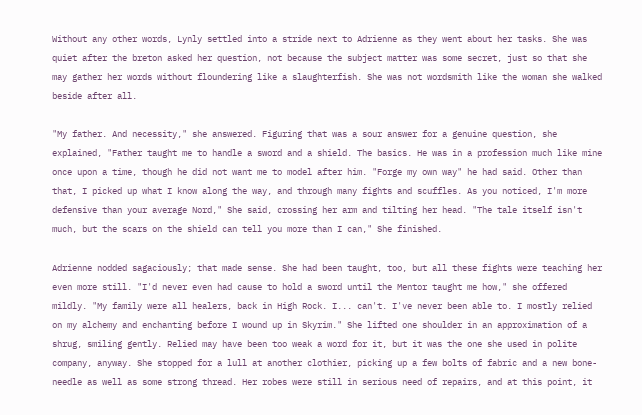Without any other words, Lynly settled into a stride next to Adrienne as they went about her tasks. She was quiet after the breton asked her question, not because the subject matter was some secret, just so that she may gather her words without floundering like a slaughterfish. She was not wordsmith like the woman she walked beside after all.

"My father. And necessity," she answered. Figuring that was a sour answer for a genuine question, she explained, "Father taught me to handle a sword and a shield. The basics. He was in a profession much like mine once upon a time, though he did not want me to model after him. "Forge my own way" he had said. Other than that, I picked up what I know along the way, and through many fights and scuffles. As you noticed, I'm more defensive than your average Nord," She said, crossing her arm and tilting her head. "The tale itself isn't much, but the scars on the shield can tell you more than I can," She finished.

Adrienne nodded sagaciously; that made sense. She had been taught, too, but all these fights were teaching her even more still. "I'd never even had cause to hold a sword until the Mentor taught me how," she offered mildly. "My family were all healers, back in High Rock. I... can't. I've never been able to. I mostly relied on my alchemy and enchanting before I wound up in Skyrim." She lifted one shoulder in an approximation of a shrug, smiling gently. Relied may have been too weak a word for it, but it was the one she used in polite company, anyway. She stopped for a lull at another clothier, picking up a few bolts of fabric and a new bone-needle as well as some strong thread. Her robes were still in serious need of repairs, and at this point, it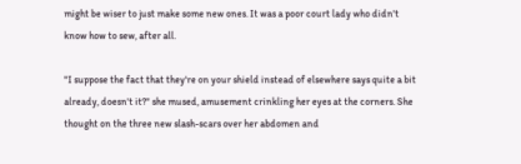might be wiser to just make some new ones. It was a poor court lady who didn't know how to sew, after all.

"I suppose the fact that they're on your shield instead of elsewhere says quite a bit already, doesn't it?" she mused, amusement crinkling her eyes at the corners. She thought on the three new slash-scars over her abdomen and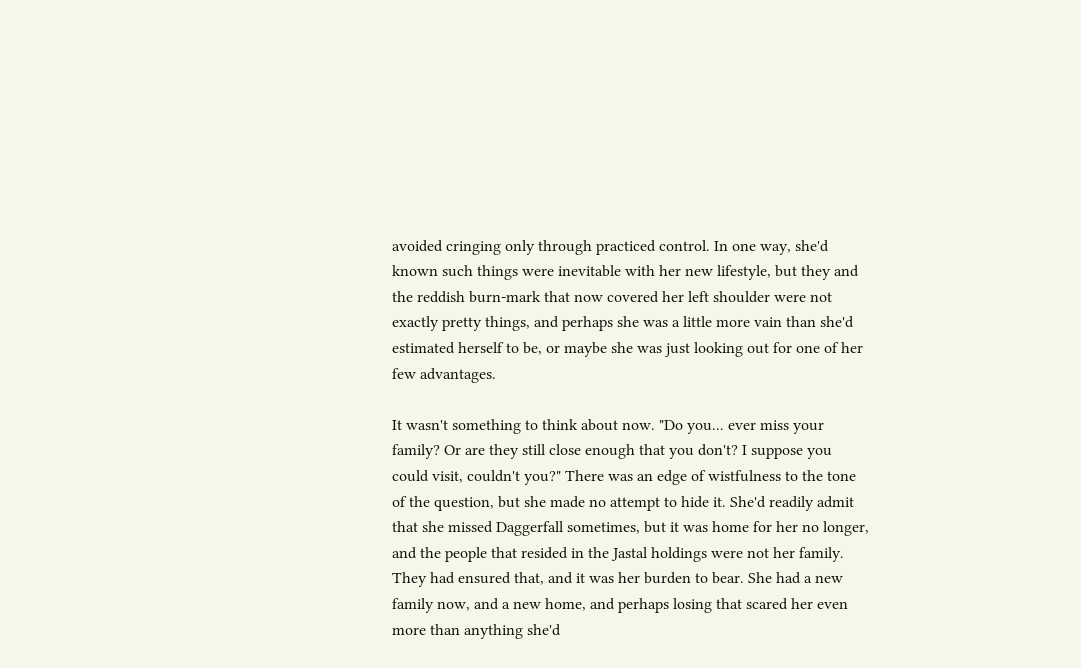avoided cringing only through practiced control. In one way, she'd known such things were inevitable with her new lifestyle, but they and the reddish burn-mark that now covered her left shoulder were not exactly pretty things, and perhaps she was a little more vain than she'd estimated herself to be, or maybe she was just looking out for one of her few advantages.

It wasn't something to think about now. "Do you... ever miss your family? Or are they still close enough that you don't? I suppose you could visit, couldn't you?" There was an edge of wistfulness to the tone of the question, but she made no attempt to hide it. She'd readily admit that she missed Daggerfall sometimes, but it was home for her no longer, and the people that resided in the Jastal holdings were not her family. They had ensured that, and it was her burden to bear. She had a new family now, and a new home, and perhaps losing that scared her even more than anything she'd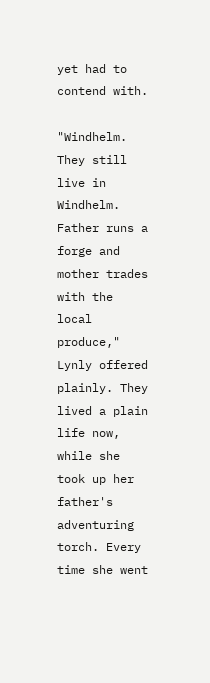yet had to contend with.

"Windhelm. They still live in Windhelm. Father runs a forge and mother trades with the local produce," Lynly offered plainly. They lived a plain life now, while she took up her father's adventuring torch. Every time she went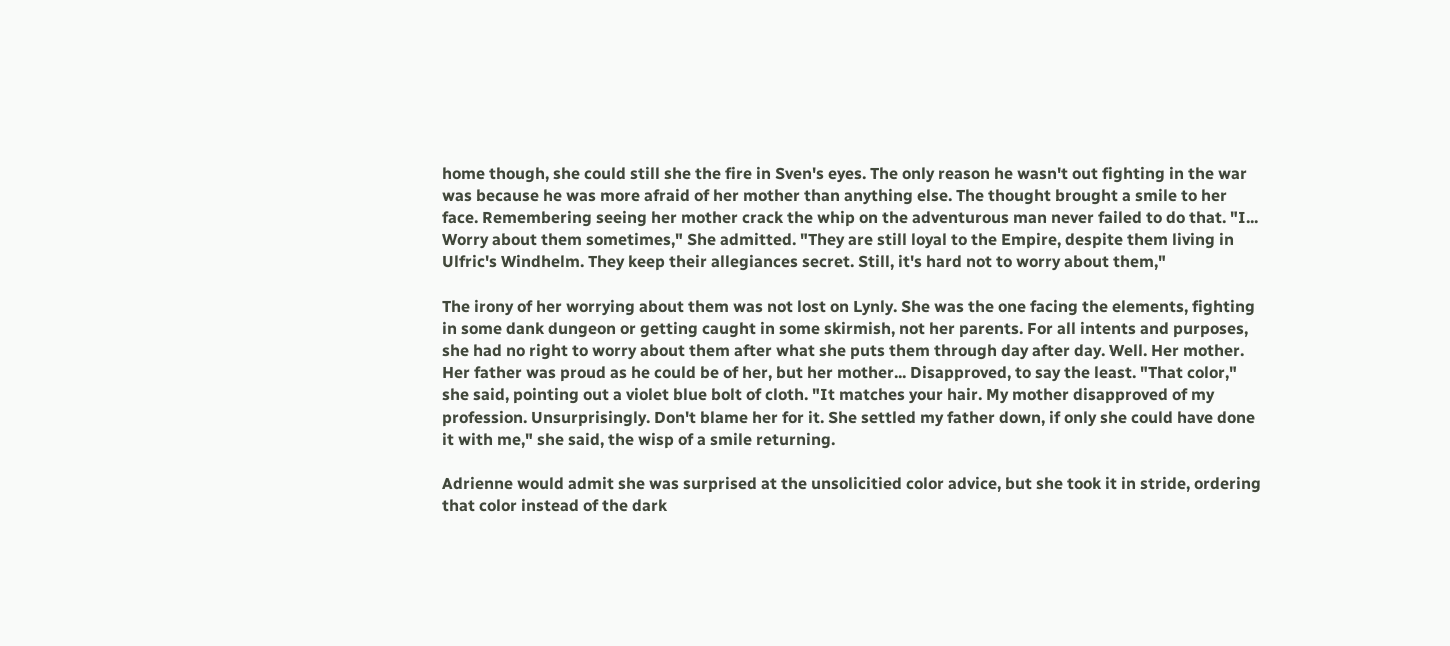home though, she could still she the fire in Sven's eyes. The only reason he wasn't out fighting in the war was because he was more afraid of her mother than anything else. The thought brought a smile to her face. Remembering seeing her mother crack the whip on the adventurous man never failed to do that. "I... Worry about them sometimes," She admitted. "They are still loyal to the Empire, despite them living in Ulfric's Windhelm. They keep their allegiances secret. Still, it's hard not to worry about them,"

The irony of her worrying about them was not lost on Lynly. She was the one facing the elements, fighting in some dank dungeon or getting caught in some skirmish, not her parents. For all intents and purposes, she had no right to worry about them after what she puts them through day after day. Well. Her mother. Her father was proud as he could be of her, but her mother... Disapproved, to say the least. "That color," she said, pointing out a violet blue bolt of cloth. "It matches your hair. My mother disapproved of my profession. Unsurprisingly. Don't blame her for it. She settled my father down, if only she could have done it with me," she said, the wisp of a smile returning.

Adrienne would admit she was surprised at the unsolicitied color advice, but she took it in stride, ordering that color instead of the dark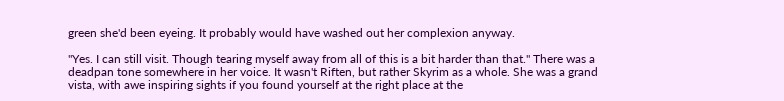green she'd been eyeing. It probably would have washed out her complexion anyway.

"Yes. I can still visit. Though tearing myself away from all of this is a bit harder than that." There was a deadpan tone somewhere in her voice. It wasn't Riften, but rather Skyrim as a whole. She was a grand vista, with awe inspiring sights if you found yourself at the right place at the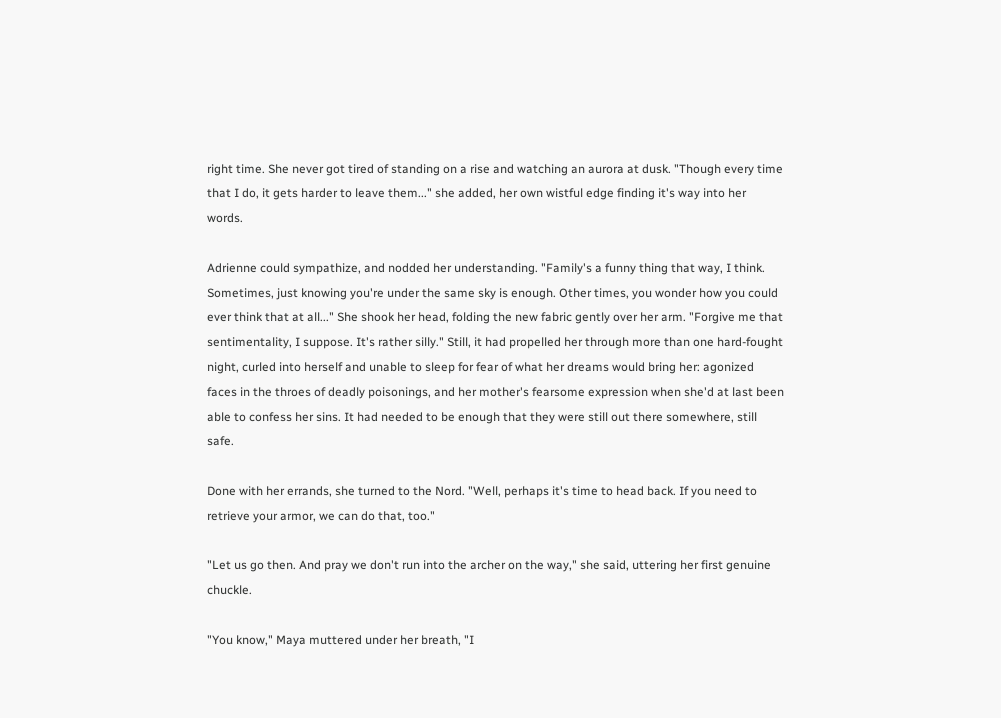right time. She never got tired of standing on a rise and watching an aurora at dusk. "Though every time that I do, it gets harder to leave them..." she added, her own wistful edge finding it's way into her words.

Adrienne could sympathize, and nodded her understanding. "Family's a funny thing that way, I think. Sometimes, just knowing you're under the same sky is enough. Other times, you wonder how you could ever think that at all..." She shook her head, folding the new fabric gently over her arm. "Forgive me that sentimentality, I suppose. It's rather silly." Still, it had propelled her through more than one hard-fought night, curled into herself and unable to sleep for fear of what her dreams would bring her: agonized faces in the throes of deadly poisonings, and her mother's fearsome expression when she'd at last been able to confess her sins. It had needed to be enough that they were still out there somewhere, still safe.

Done with her errands, she turned to the Nord. "Well, perhaps it's time to head back. If you need to retrieve your armor, we can do that, too."

"Let us go then. And pray we don't run into the archer on the way," she said, uttering her first genuine chuckle.

"You know," Maya muttered under her breath, "I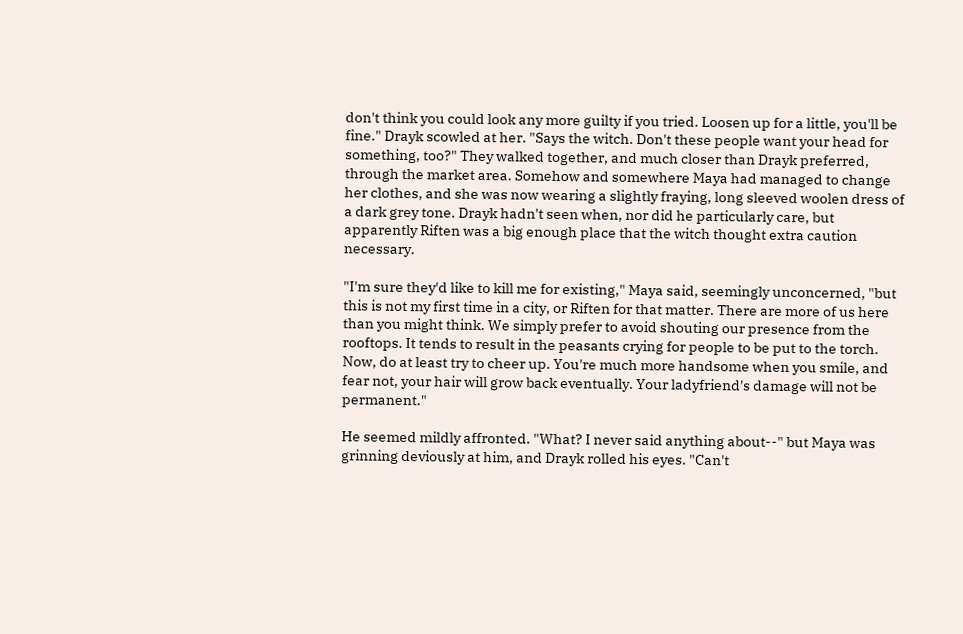don't think you could look any more guilty if you tried. Loosen up for a little, you'll be fine." Drayk scowled at her. "Says the witch. Don't these people want your head for something, too?" They walked together, and much closer than Drayk preferred, through the market area. Somehow and somewhere Maya had managed to change her clothes, and she was now wearing a slightly fraying, long sleeved woolen dress of a dark grey tone. Drayk hadn't seen when, nor did he particularly care, but apparently Riften was a big enough place that the witch thought extra caution necessary.

"I'm sure they'd like to kill me for existing," Maya said, seemingly unconcerned, "but this is not my first time in a city, or Riften for that matter. There are more of us here than you might think. We simply prefer to avoid shouting our presence from the rooftops. It tends to result in the peasants crying for people to be put to the torch. Now, do at least try to cheer up. You're much more handsome when you smile, and fear not, your hair will grow back eventually. Your ladyfriend's damage will not be permanent."

He seemed mildly affronted. "What? I never said anything about--" but Maya was grinning deviously at him, and Drayk rolled his eyes. "Can't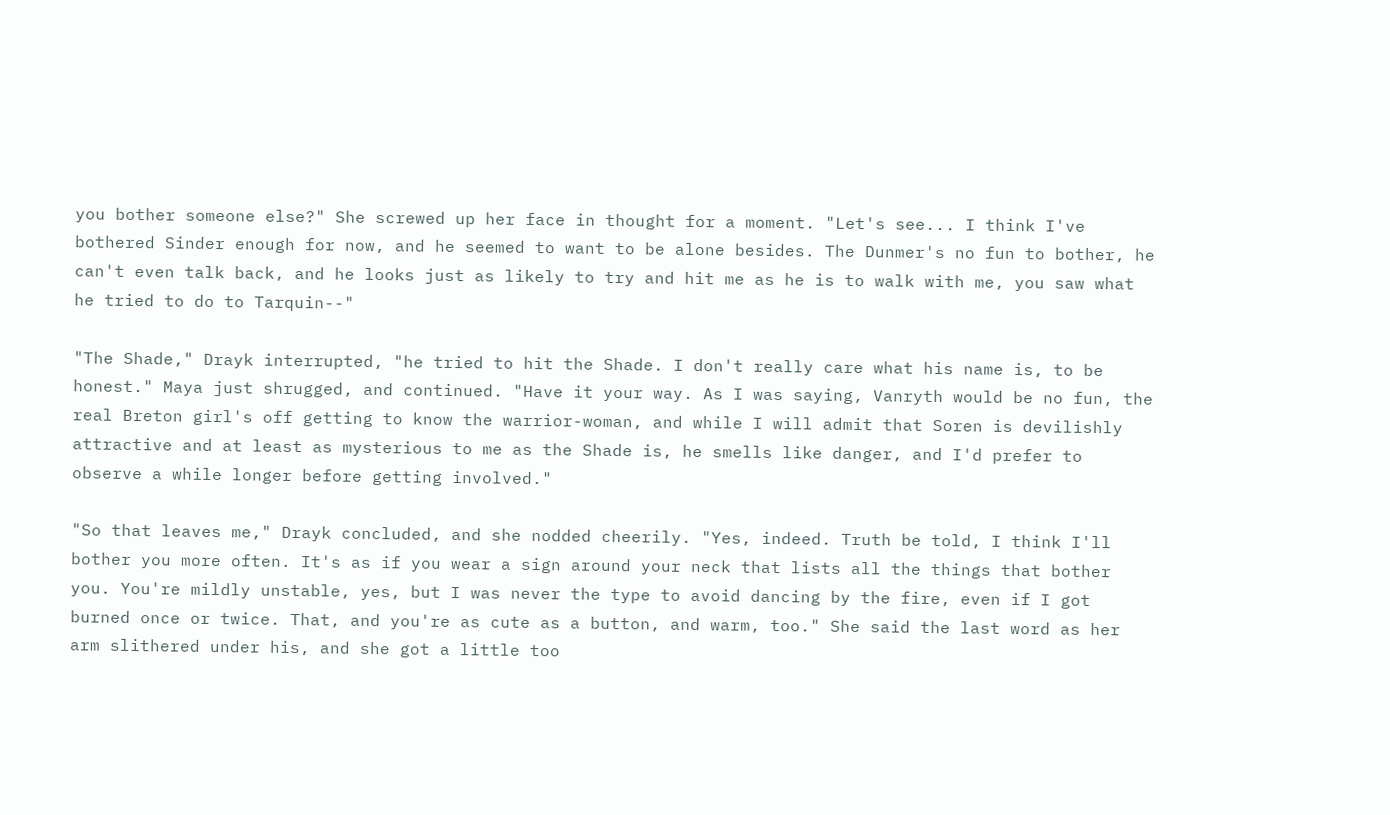you bother someone else?" She screwed up her face in thought for a moment. "Let's see... I think I've bothered Sinder enough for now, and he seemed to want to be alone besides. The Dunmer's no fun to bother, he can't even talk back, and he looks just as likely to try and hit me as he is to walk with me, you saw what he tried to do to Tarquin--"

"The Shade," Drayk interrupted, "he tried to hit the Shade. I don't really care what his name is, to be honest." Maya just shrugged, and continued. "Have it your way. As I was saying, Vanryth would be no fun, the real Breton girl's off getting to know the warrior-woman, and while I will admit that Soren is devilishly attractive and at least as mysterious to me as the Shade is, he smells like danger, and I'd prefer to observe a while longer before getting involved."

"So that leaves me," Drayk concluded, and she nodded cheerily. "Yes, indeed. Truth be told, I think I'll bother you more often. It's as if you wear a sign around your neck that lists all the things that bother you. You're mildly unstable, yes, but I was never the type to avoid dancing by the fire, even if I got burned once or twice. That, and you're as cute as a button, and warm, too." She said the last word as her arm slithered under his, and she got a little too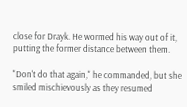close for Drayk. He wormed his way out of it, putting the former distance between them.

"Don't do that again," he commanded, but she smiled mischievously as they resumed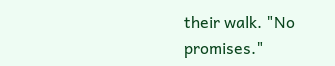their walk. "No promises."